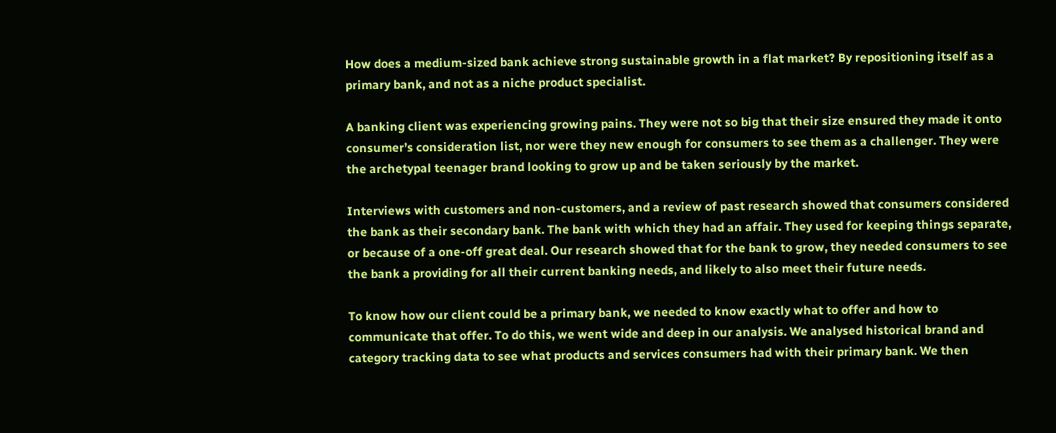How does a medium-sized bank achieve strong sustainable growth in a flat market? By repositioning itself as a primary bank, and not as a niche product specialist.

A banking client was experiencing growing pains. They were not so big that their size ensured they made it onto consumer’s consideration list, nor were they new enough for consumers to see them as a challenger. They were the archetypal teenager brand looking to grow up and be taken seriously by the market.

Interviews with customers and non-customers, and a review of past research showed that consumers considered the bank as their secondary bank. The bank with which they had an affair. They used for keeping things separate, or because of a one-off great deal. Our research showed that for the bank to grow, they needed consumers to see the bank a providing for all their current banking needs, and likely to also meet their future needs.

To know how our client could be a primary bank, we needed to know exactly what to offer and how to communicate that offer. To do this, we went wide and deep in our analysis. We analysed historical brand and category tracking data to see what products and services consumers had with their primary bank. We then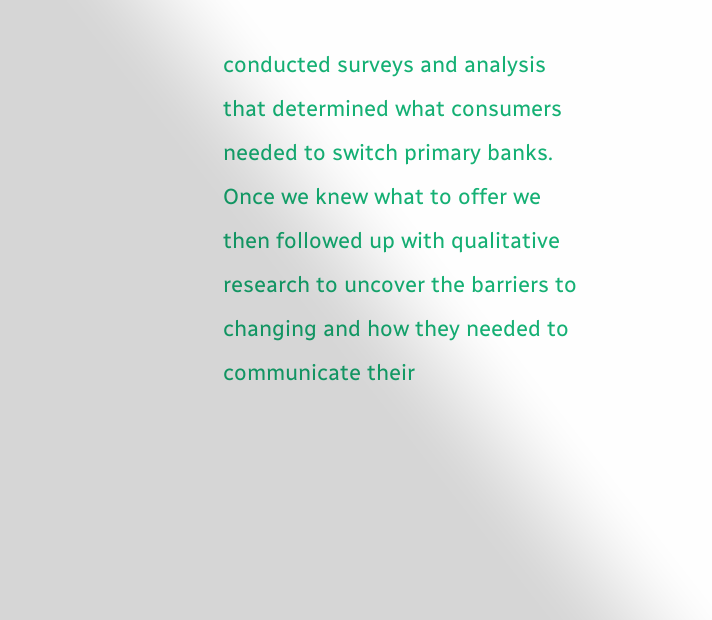conducted surveys and analysis that determined what consumers needed to switch primary banks.  Once we knew what to offer we then followed up with qualitative research to uncover the barriers to changing and how they needed to communicate their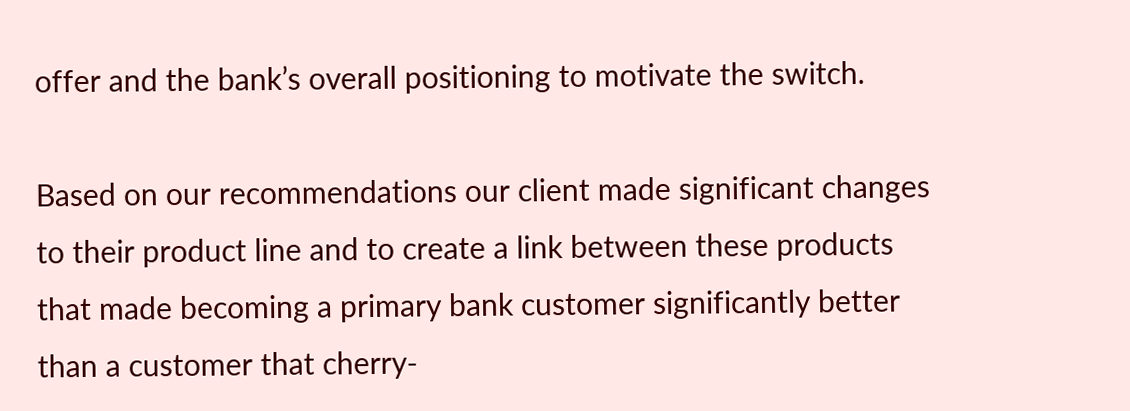offer and the bank’s overall positioning to motivate the switch.

Based on our recommendations our client made significant changes to their product line and to create a link between these products that made becoming a primary bank customer significantly better than a customer that cherry-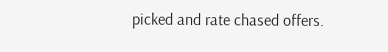picked and rate chased offers.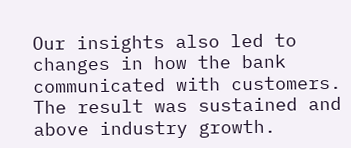Our insights also led to changes in how the bank communicated with customers. The result was sustained and above industry growth.